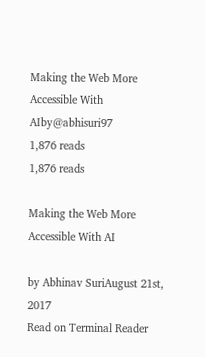Making the Web More Accessible With AIby@abhisuri97
1,876 reads
1,876 reads

Making the Web More Accessible With AI

by Abhinav SuriAugust 21st, 2017
Read on Terminal Reader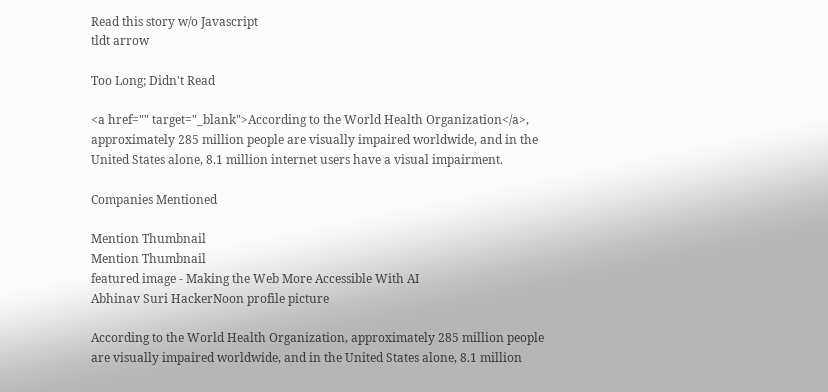Read this story w/o Javascript
tldt arrow

Too Long; Didn't Read

<a href="" target="_blank">According to the World Health Organization</a>, approximately 285 million people are visually impaired worldwide, and in the United States alone, 8.1 million internet users have a visual impairment.

Companies Mentioned

Mention Thumbnail
Mention Thumbnail
featured image - Making the Web More Accessible With AI
Abhinav Suri HackerNoon profile picture

According to the World Health Organization, approximately 285 million people are visually impaired worldwide, and in the United States alone, 8.1 million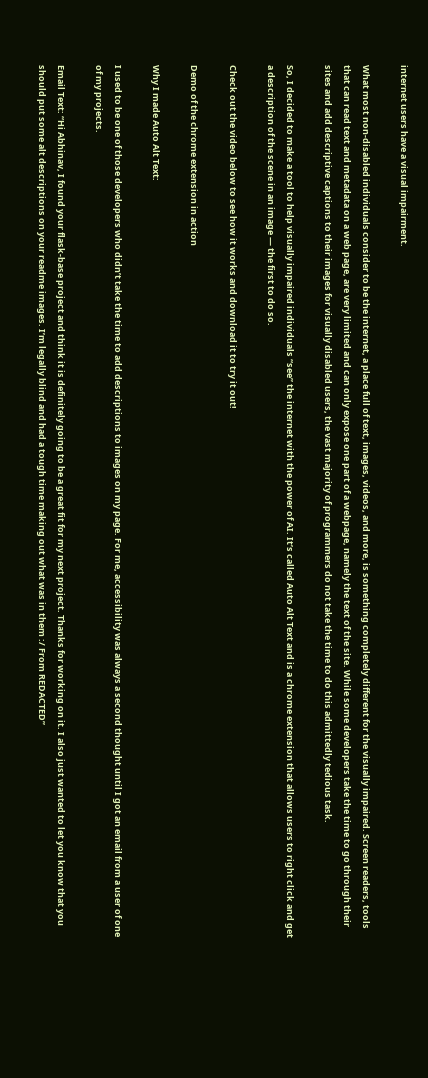internet users have a visual impairment.

What most non-disabled individuals consider to be the internet, a place full of text, images, videos, and more, is something completely different for the visually impaired. Screen readers, tools that can read text and metadata on a web page, are very limited and can only expose one part of a webpage, namely the text of the site. While some developers take the time to go through their sites and add descriptive captions to their images for visually disabled users, the vast majority of programmers do not take the time to do this admittedly tedious task.

So, I decided to make a tool to help visually impaired individuals “see” the internet with the power of AI. It’s called Auto Alt Text and is a chrome extension that allows users to right click and get a description of the scene in an image — the first to do so.

Check out the video below to see how it works and download it to try it out!

Demo of the chrome extension in action

Why I made Auto Alt Text:

I used to be one of those developers who didn’t take the time to add descriptions to images on my page. For me, accessibility was always a second thought until I got an email from a user of one of my projects.

Email Text: “Hi Abhinav, I found your flask-base project and think it is definitely going to be a great fit for my next project. Thanks for working on it. I also just wanted to let you know that you should put some alt descriptions on your readme images. I’m legally blind and had a tough time making out what was in them :/ From REDACTED”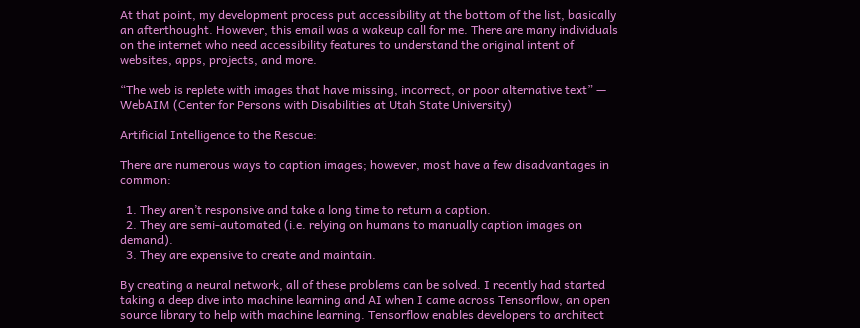At that point, my development process put accessibility at the bottom of the list, basically an afterthought. However, this email was a wakeup call for me. There are many individuals on the internet who need accessibility features to understand the original intent of websites, apps, projects, and more.

“The web is replete with images that have missing, incorrect, or poor alternative text” — WebAIM (Center for Persons with Disabilities at Utah State University)

Artificial Intelligence to the Rescue:

There are numerous ways to caption images; however, most have a few disadvantages in common:

  1. They aren’t responsive and take a long time to return a caption.
  2. They are semi-automated (i.e. relying on humans to manually caption images on demand).
  3. They are expensive to create and maintain.

By creating a neural network, all of these problems can be solved. I recently had started taking a deep dive into machine learning and AI when I came across Tensorflow, an open source library to help with machine learning. Tensorflow enables developers to architect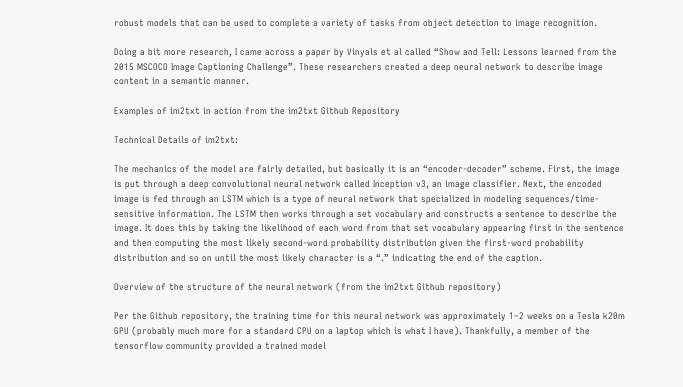robust models that can be used to complete a variety of tasks from object detection to image recognition.

Doing a bit more research, I came across a paper by Vinyals et al called “Show and Tell: Lessons learned from the 2015 MSCOCO Image Captioning Challenge”. These researchers created a deep neural network to describe image content in a semantic manner.

Examples of im2txt in action from the im2txt Github Repository

Technical Details of im2txt:

The mechanics of the model are fairly detailed, but basically it is an “encoder-decoder” scheme. First, the image is put through a deep convolutional neural network called Inception v3, an image classifier. Next, the encoded image is fed through an LSTM which is a type of neural network that specialized in modeling sequences/time-sensitive information. The LSTM then works through a set vocabulary and constructs a sentence to describe the image. It does this by taking the likelihood of each word from that set vocabulary appearing first in the sentence and then computing the most likely second-word probability distribution given the first-word probability distribution and so on until the most likely character is a “.” indicating the end of the caption.

Overview of the structure of the neural network (from the im2txt Github repository)

Per the Github repository, the training time for this neural network was approximately 1–2 weeks on a Tesla k20m GPU (probably much more for a standard CPU on a laptop which is what I have). Thankfully, a member of the tensorflow community provided a trained model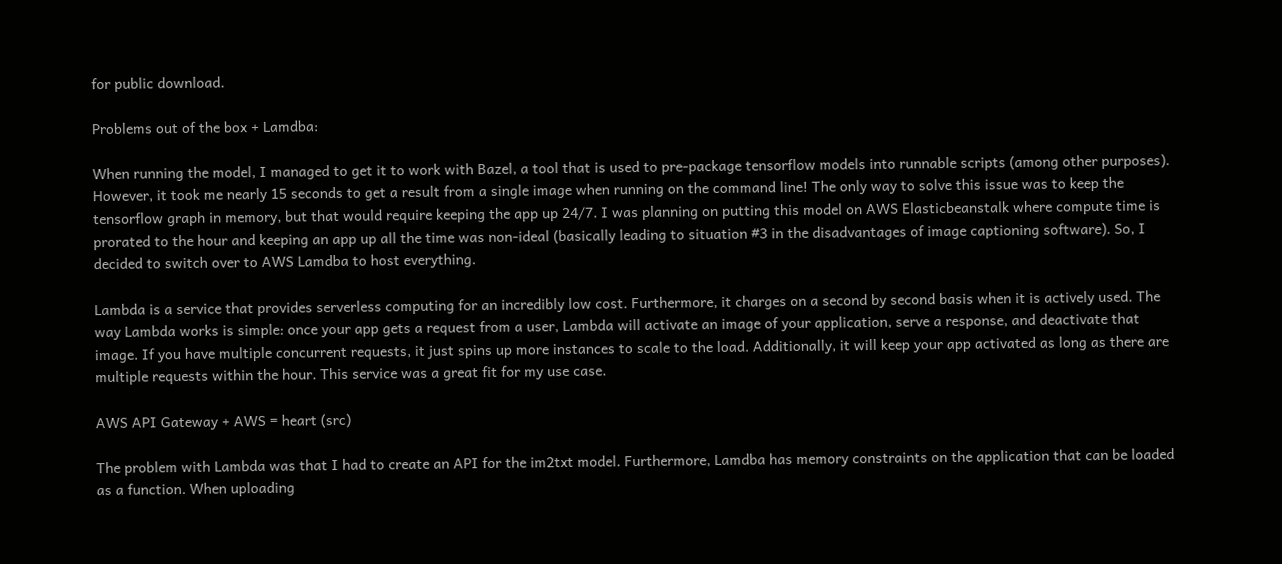for public download.

Problems out of the box + Lamdba:

When running the model, I managed to get it to work with Bazel, a tool that is used to pre-package tensorflow models into runnable scripts (among other purposes). However, it took me nearly 15 seconds to get a result from a single image when running on the command line! The only way to solve this issue was to keep the tensorflow graph in memory, but that would require keeping the app up 24/7. I was planning on putting this model on AWS Elasticbeanstalk where compute time is prorated to the hour and keeping an app up all the time was non-ideal (basically leading to situation #3 in the disadvantages of image captioning software). So, I decided to switch over to AWS Lamdba to host everything.

Lambda is a service that provides serverless computing for an incredibly low cost. Furthermore, it charges on a second by second basis when it is actively used. The way Lambda works is simple: once your app gets a request from a user, Lambda will activate an image of your application, serve a response, and deactivate that image. If you have multiple concurrent requests, it just spins up more instances to scale to the load. Additionally, it will keep your app activated as long as there are multiple requests within the hour. This service was a great fit for my use case.

AWS API Gateway + AWS = heart (src)

The problem with Lambda was that I had to create an API for the im2txt model. Furthermore, Lamdba has memory constraints on the application that can be loaded as a function. When uploading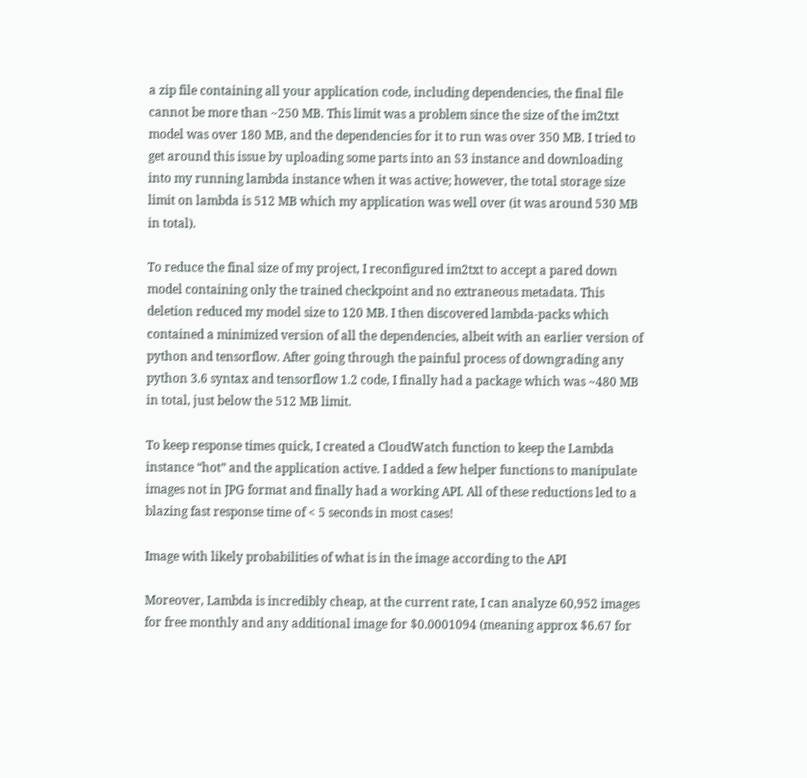a zip file containing all your application code, including dependencies, the final file cannot be more than ~250 MB. This limit was a problem since the size of the im2txt model was over 180 MB, and the dependencies for it to run was over 350 MB. I tried to get around this issue by uploading some parts into an S3 instance and downloading into my running lambda instance when it was active; however, the total storage size limit on lambda is 512 MB which my application was well over (it was around 530 MB in total).

To reduce the final size of my project, I reconfigured im2txt to accept a pared down model containing only the trained checkpoint and no extraneous metadata. This deletion reduced my model size to 120 MB. I then discovered lambda-packs which contained a minimized version of all the dependencies, albeit with an earlier version of python and tensorflow. After going through the painful process of downgrading any python 3.6 syntax and tensorflow 1.2 code, I finally had a package which was ~480 MB in total, just below the 512 MB limit.

To keep response times quick, I created a CloudWatch function to keep the Lambda instance “hot” and the application active. I added a few helper functions to manipulate images not in JPG format and finally had a working API. All of these reductions led to a blazing fast response time of < 5 seconds in most cases!

Image with likely probabilities of what is in the image according to the API

Moreover, Lambda is incredibly cheap, at the current rate, I can analyze 60,952 images for free monthly and any additional image for $0.0001094 (meaning approx $6.67 for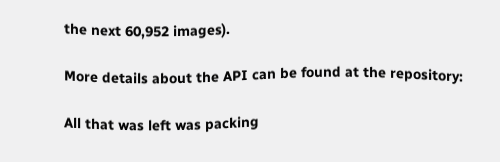the next 60,952 images).

More details about the API can be found at the repository:

All that was left was packing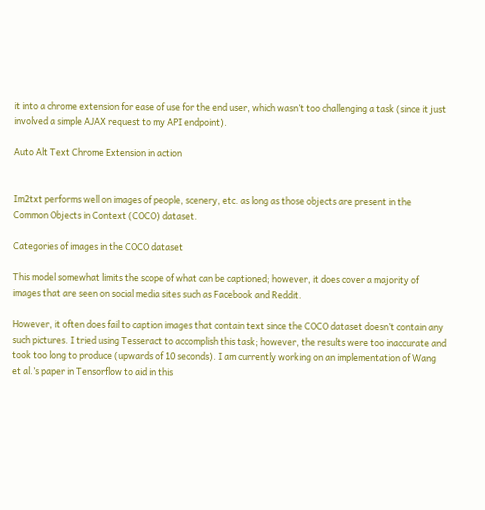it into a chrome extension for ease of use for the end user, which wasn’t too challenging a task (since it just involved a simple AJAX request to my API endpoint).

Auto Alt Text Chrome Extension in action


Im2txt performs well on images of people, scenery, etc. as long as those objects are present in the Common Objects in Context (COCO) dataset.

Categories of images in the COCO dataset

This model somewhat limits the scope of what can be captioned; however, it does cover a majority of images that are seen on social media sites such as Facebook and Reddit.

However, it often does fail to caption images that contain text since the COCO dataset doesn’t contain any such pictures. I tried using Tesseract to accomplish this task; however, the results were too inaccurate and took too long to produce (upwards of 10 seconds). I am currently working on an implementation of Wang et al.’s paper in Tensorflow to aid in this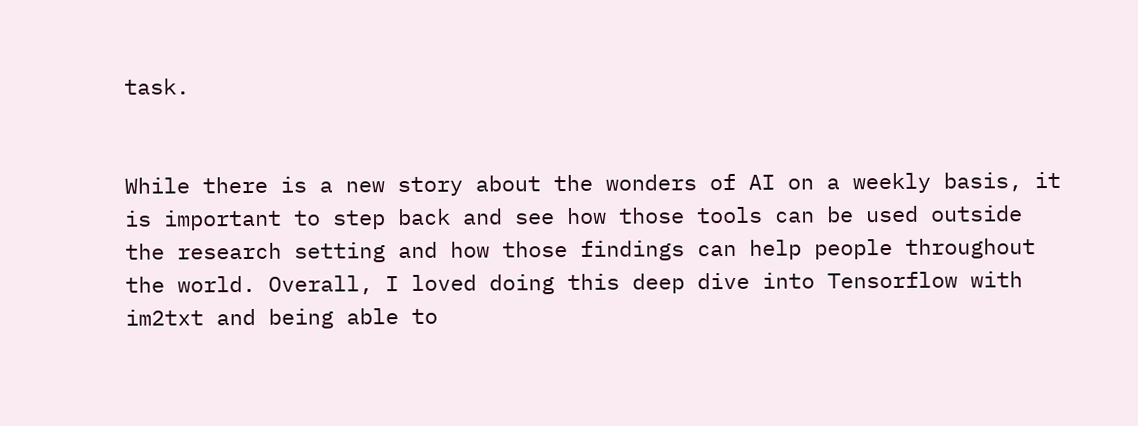task.


While there is a new story about the wonders of AI on a weekly basis, it is important to step back and see how those tools can be used outside the research setting and how those findings can help people throughout the world. Overall, I loved doing this deep dive into Tensorflow with im2txt and being able to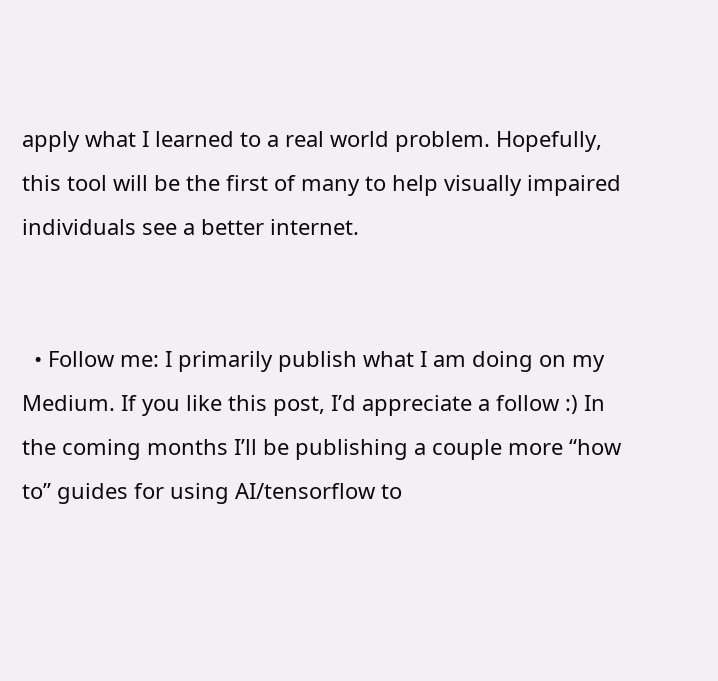apply what I learned to a real world problem. Hopefully, this tool will be the first of many to help visually impaired individuals see a better internet.


  • Follow me: I primarily publish what I am doing on my Medium. If you like this post, I’d appreciate a follow :) In the coming months I’ll be publishing a couple more “how to” guides for using AI/tensorflow to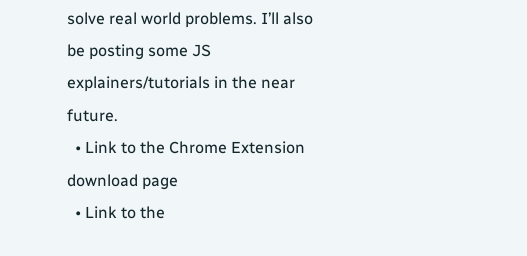solve real world problems. I’ll also be posting some JS explainers/tutorials in the near future.
  • Link to the Chrome Extension download page
  • Link to the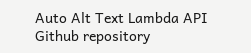Auto Alt Text Lambda API Github repository